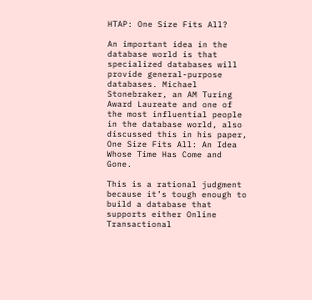HTAP: One Size Fits All?

An important idea in the database world is that specialized databases will provide general-purpose databases. Michael Stonebraker, an AM Turing Award Laureate and one of the most influential people in the database world, also discussed this in his paper, One Size Fits All: An Idea Whose Time Has Come and Gone.

This is a rational judgment because it’s tough enough to build a database that supports either Online Transactional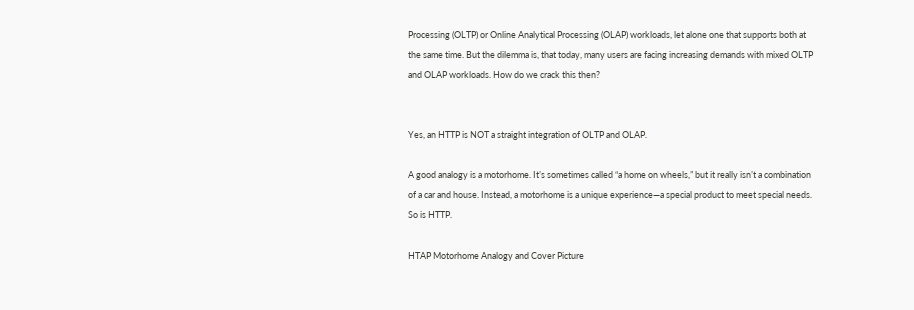Processing (OLTP) or Online Analytical Processing (OLAP) workloads, let alone one that supports both at the same time. But the dilemma is, that today, many users are facing increasing demands with mixed OLTP and OLAP workloads. How do we crack this then?


Yes, an HTTP is NOT a straight integration of OLTP and OLAP.

A good analogy is a motorhome. It’s sometimes called “a home on wheels,” but it really isn’t a combination of a car and house. Instead, a motorhome is a unique experience—a special product to meet special needs. So is HTTP.

HTAP Motorhome Analogy and Cover Picture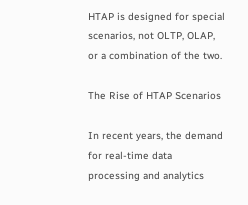HTAP is designed for special scenarios, not OLTP, OLAP, or a combination of the two.

The Rise of HTAP Scenarios

In recent years, the demand for real-time data processing and analytics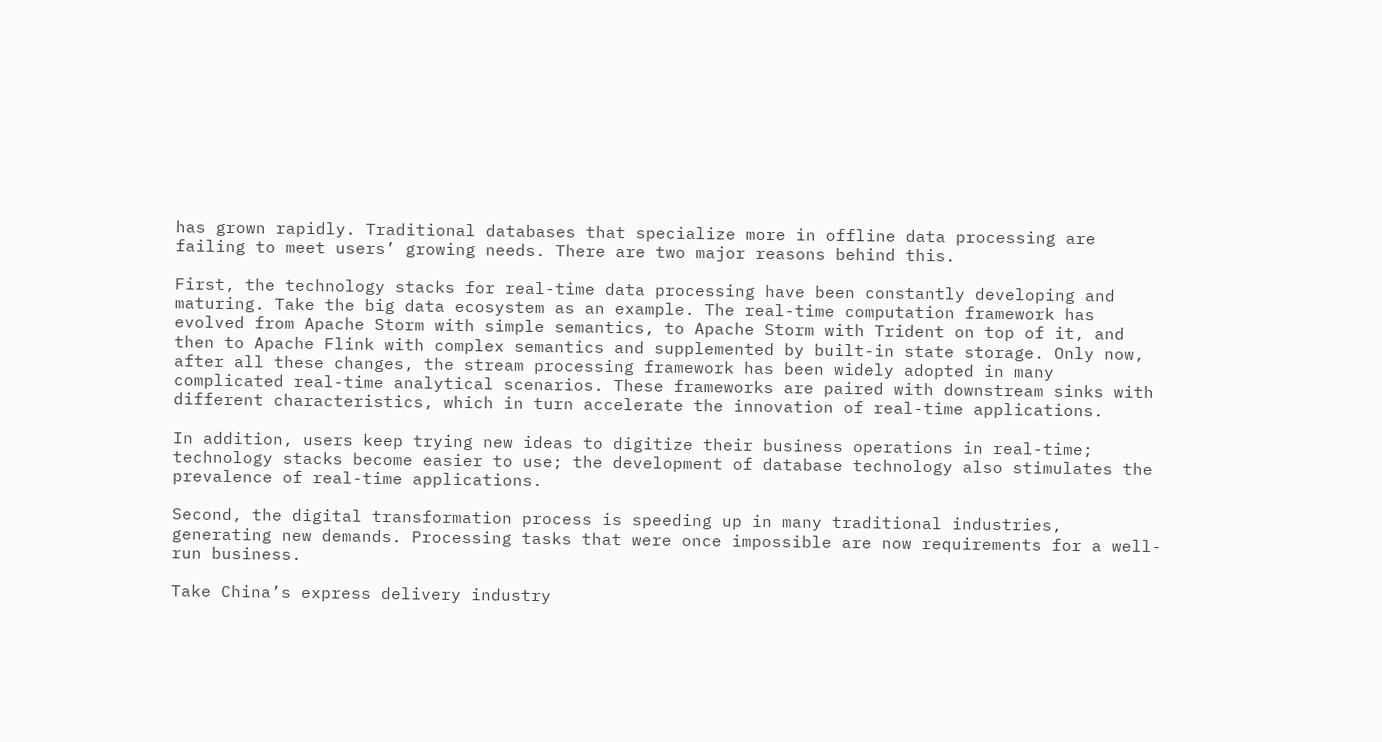has grown rapidly. Traditional databases that specialize more in offline data processing are failing to meet users’ growing needs. There are two major reasons behind this.

First, the technology stacks for real-time data processing have been constantly developing and maturing. Take the big data ecosystem as an example. The real-time computation framework has evolved from Apache Storm with simple semantics, to Apache Storm with Trident on top of it, and then to Apache Flink with complex semantics and supplemented by built-in state storage. Only now, after all these changes, the stream processing framework has been widely adopted in many complicated real-time analytical scenarios. These frameworks are paired with downstream sinks with different characteristics, which in turn accelerate the innovation of real-time applications.

In addition, users keep trying new ideas to digitize their business operations in real-time; technology stacks become easier to use; the development of database technology also stimulates the prevalence of real-time applications.

Second, the digital transformation process is speeding up in many traditional industries, generating new demands. Processing tasks that were once impossible are now requirements for a well-run business.

Take China’s express delivery industry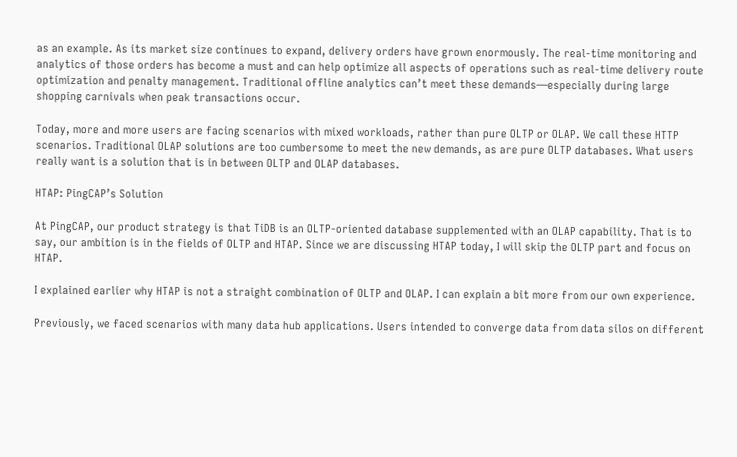as an example. As its market size continues to expand, delivery orders have grown enormously. The real-time monitoring and analytics of those orders has become a must and can help optimize all aspects of operations such as real-time delivery route optimization and penalty management. Traditional offline analytics can’t meet these demands—especially during large shopping carnivals when peak transactions occur.

Today, more and more users are facing scenarios with mixed workloads, rather than pure OLTP or OLAP. We call these HTTP scenarios. Traditional OLAP solutions are too cumbersome to meet the new demands, as are pure OLTP databases. What users really want is a solution that is in between OLTP and OLAP databases.

HTAP: PingCAP’s Solution

At PingCAP, our product strategy is that TiDB is an OLTP-oriented database supplemented with an OLAP capability. That is to say, our ambition is in the fields of OLTP and HTAP. Since we are discussing HTAP today, I will skip the OLTP part and focus on HTAP.

I explained earlier why HTAP is not a straight combination of OLTP and OLAP. I can explain a bit more from our own experience.

Previously, we faced scenarios with many data hub applications. Users intended to converge data from data silos on different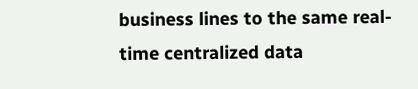business lines to the same real-time centralized data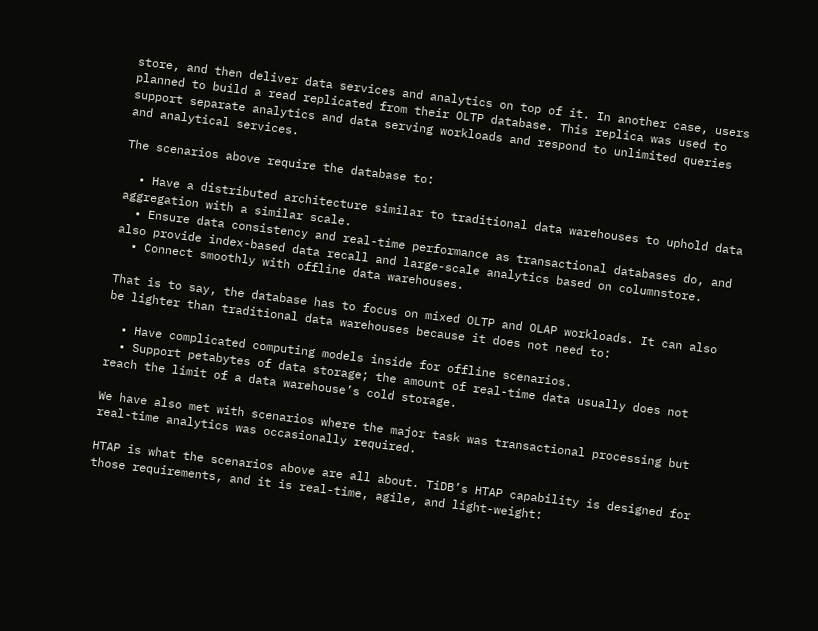store, and then deliver data services and analytics on top of it. In another case, users planned to build a read replicated from their OLTP database. This replica was used to support separate analytics and data serving workloads and respond to unlimited queries and analytical services.

The scenarios above require the database to:

  • Have a distributed architecture similar to traditional data warehouses to uphold data aggregation with a similar scale.
  • Ensure data consistency and real-time performance as transactional databases do, and also provide index-based data recall and large-scale analytics based on columnstore.
  • Connect smoothly with offline data warehouses.

That is to say, the database has to focus on mixed OLTP and OLAP workloads. It can also be lighter than traditional data warehouses because it does not need to:

  • Have complicated computing models inside for offline scenarios.
  • Support petabytes of data storage; the amount of real-time data usually does not reach the limit of a data warehouse’s cold storage.

We have also met with scenarios where the major task was transactional processing but real-time analytics was occasionally required.

HTAP is what the scenarios above are all about. TiDB’s HTAP capability is designed for those requirements, and it is real-time, agile, and light-weight: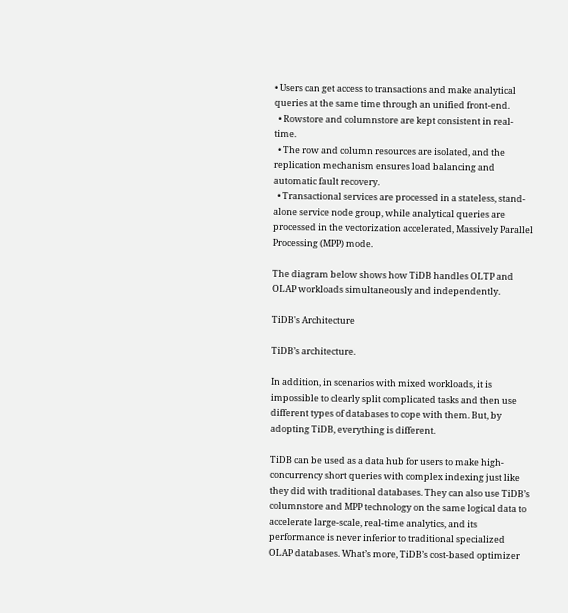• Users can get access to transactions and make analytical queries at the same time through an unified front-end.
  • Rowstore and columnstore are kept consistent in real-time.
  • The row and column resources are isolated, and the replication mechanism ensures load balancing and automatic fault recovery.
  • Transactional services are processed in a stateless, stand-alone service node group, while analytical queries are processed in the vectorization accelerated, Massively Parallel Processing (MPP) mode.

The diagram below shows how TiDB handles OLTP and OLAP workloads simultaneously and independently.

TiDB's Architecture

TiDB’s architecture.

In addition, in scenarios with mixed workloads, it is impossible to clearly split complicated tasks and then use different types of databases to cope with them. But, by adopting TiDB, everything is different.

TiDB can be used as a data hub for users to make high-concurrency short queries with complex indexing just like they did with traditional databases. They can also use TiDB’s columnstore and MPP technology on the same logical data to accelerate large-scale, real-time analytics, and its performance is never inferior to traditional specialized OLAP databases. What’s more, TiDB’s cost-based optimizer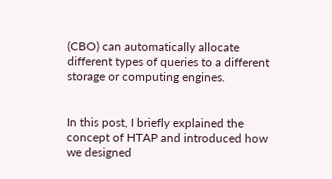(CBO) can automatically allocate different types of queries to a different storage or computing engines.


In this post, I briefly explained the concept of HTAP and introduced how we designed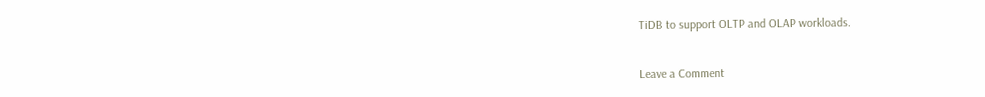TiDB to support OLTP and OLAP workloads.


Leave a Comment